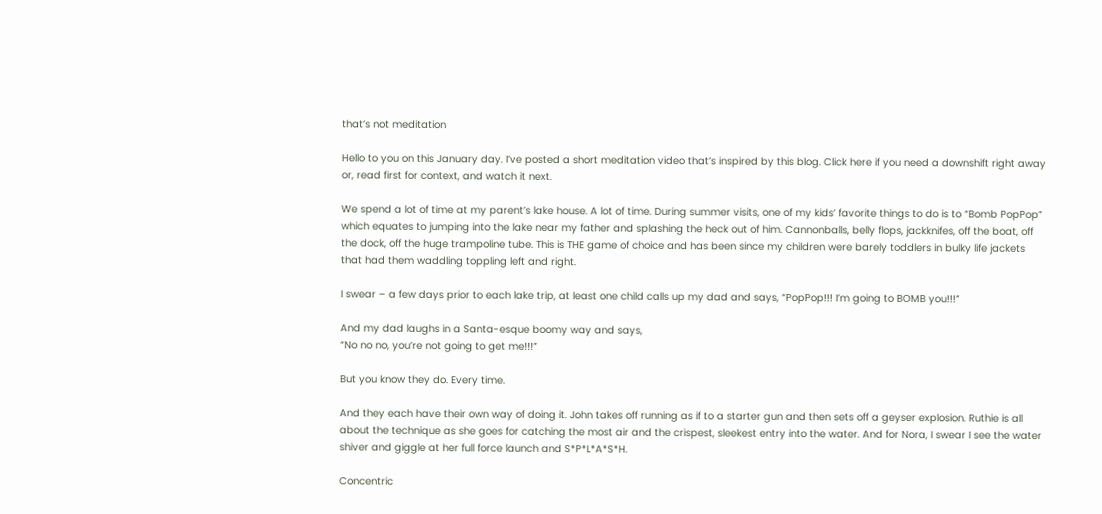that’s not meditation

Hello to you on this January day. I’ve posted a short meditation video that’s inspired by this blog. Click here if you need a downshift right away or, read first for context, and watch it next.

We spend a lot of time at my parent’s lake house. A lot of time. During summer visits, one of my kids’ favorite things to do is to “Bomb PopPop” which equates to jumping into the lake near my father and splashing the heck out of him. Cannonballs, belly flops, jackknifes, off the boat, off the dock, off the huge trampoline tube. This is THE game of choice and has been since my children were barely toddlers in bulky life jackets that had them waddling toppling left and right.

I swear – a few days prior to each lake trip, at least one child calls up my dad and says, “PopPop!!! I’m going to BOMB you!!!”

And my dad laughs in a Santa-esque boomy way and says,
“No no no, you’re not going to get me!!!”

But you know they do. Every time.

And they each have their own way of doing it. John takes off running as if to a starter gun and then sets off a geyser explosion. Ruthie is all about the technique as she goes for catching the most air and the crispest, sleekest entry into the water. And for Nora, I swear I see the water shiver and giggle at her full force launch and S*P*L*A*S*H.

Concentric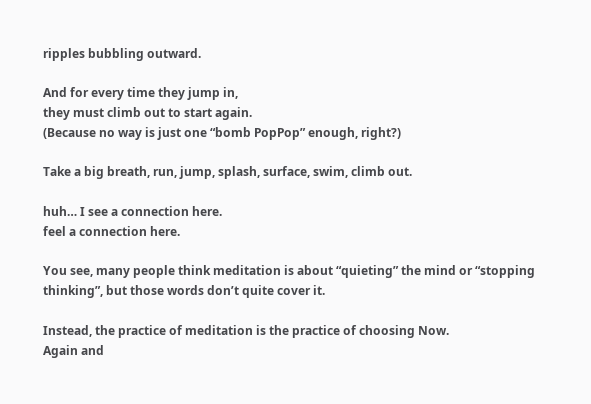ripples bubbling outward.

And for every time they jump in,
they must climb out to start again.
(Because no way is just one “bomb PopPop” enough, right?)

Take a big breath, run, jump, splash, surface, swim, climb out.

huh… I see a connection here.
feel a connection here.

You see, many people think meditation is about “quieting” the mind or “stopping thinking”, but those words don’t quite cover it.

Instead, the practice of meditation is the practice of choosing Now.
Again and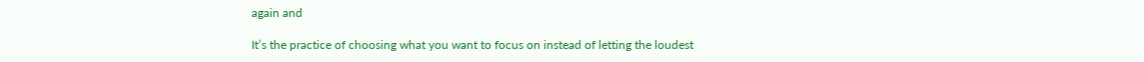again and

It’s the practice of choosing what you want to focus on instead of letting the loudest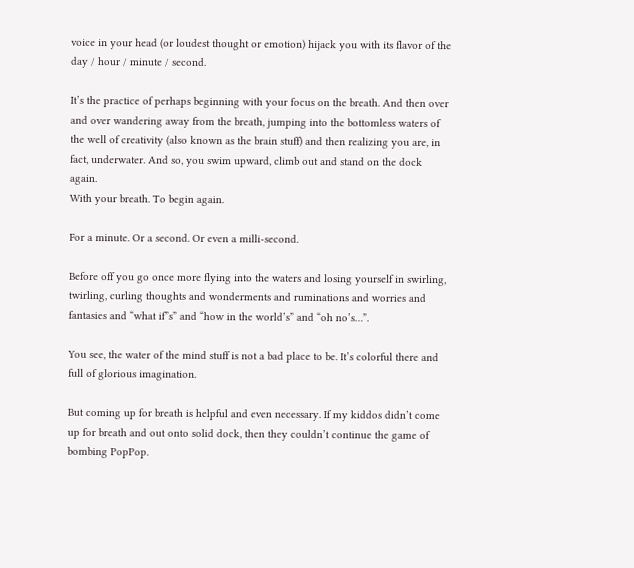voice in your head (or loudest thought or emotion) hijack you with its flavor of the day / hour / minute / second.

It’s the practice of perhaps beginning with your focus on the breath. And then over and over wandering away from the breath, jumping into the bottomless waters of the well of creativity (also known as the brain stuff) and then realizing you are, in fact, underwater. And so, you swim upward, climb out and stand on the dock again.
With your breath. To begin again.

For a minute. Or a second. Or even a milli-second.

Before off you go once more flying into the waters and losing yourself in swirling, twirling, curling thoughts and wonderments and ruminations and worries and fantasies and “what if”s” and “how in the world’s” and “oh no’s…”.

You see, the water of the mind stuff is not a bad place to be. It’s colorful there and full of glorious imagination.

But coming up for breath is helpful and even necessary. If my kiddos didn’t come up for breath and out onto solid dock, then they couldn’t continue the game of bombing PopPop.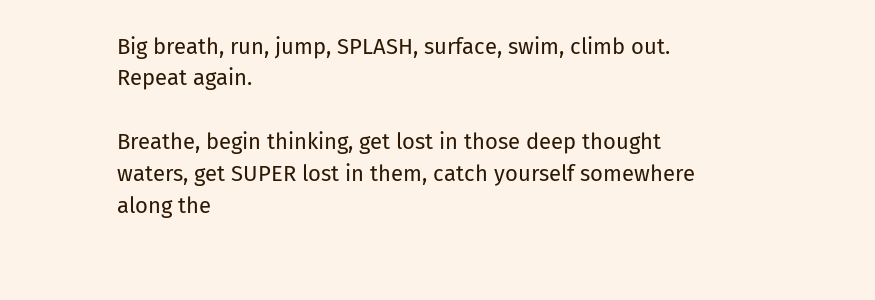Big breath, run, jump, SPLASH, surface, swim, climb out. Repeat again.

Breathe, begin thinking, get lost in those deep thought waters, get SUPER lost in them, catch yourself somewhere along the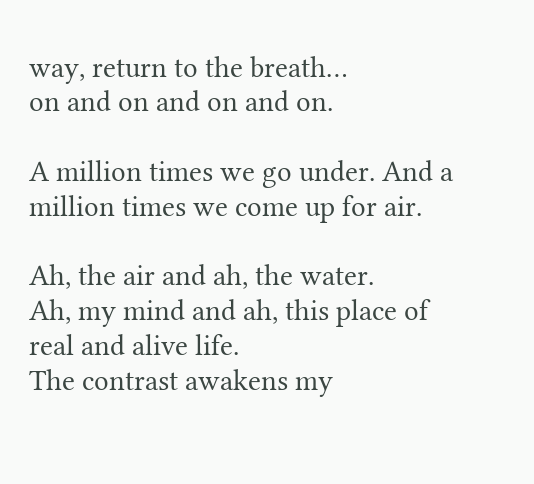way, return to the breath…
on and on and on and on.

A million times we go under. And a million times we come up for air.

Ah, the air and ah, the water.
Ah, my mind and ah, this place of real and alive life.
The contrast awakens my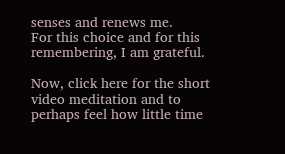senses and renews me.
For this choice and for this remembering, I am grateful.

Now, click here for the short video meditation and to perhaps feel how little time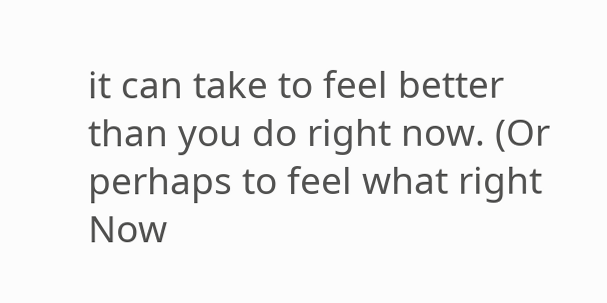it can take to feel better than you do right now. (Or perhaps to feel what right Now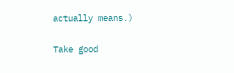actually means.)

Take good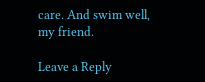care. And swim well, my friend.

Leave a Reply